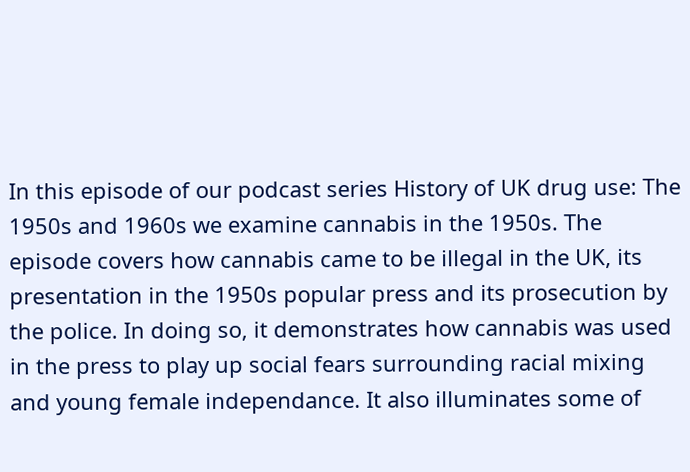In this episode of our podcast series History of UK drug use: The 1950s and 1960s we examine cannabis in the 1950s. The episode covers how cannabis came to be illegal in the UK, its presentation in the 1950s popular press and its prosecution by the police. In doing so, it demonstrates how cannabis was used in the press to play up social fears surrounding racial mixing and young female independance. It also illuminates some of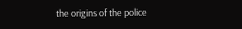the origins of the police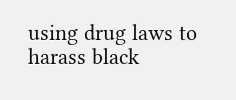using drug laws to harass black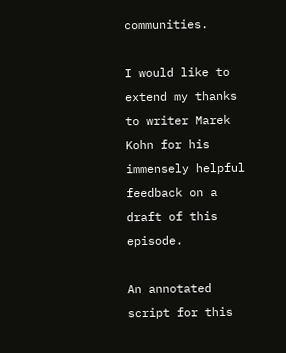communities.

I would like to extend my thanks to writer Marek Kohn for his immensely helpful feedback on a draft of this episode.

An annotated script for this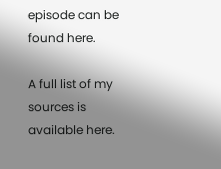episode can be found here.

A full list of my sources is available here.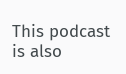This podcast is also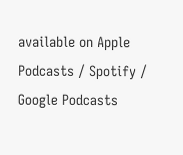available on Apple Podcasts / Spotify / Google Podcasts